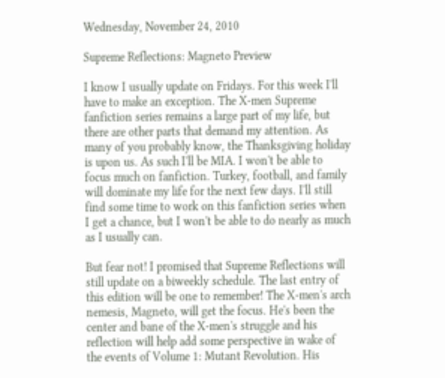Wednesday, November 24, 2010

Supreme Reflections: Magneto Preview

I know I usually update on Fridays. For this week I'll have to make an exception. The X-men Supreme fanfiction series remains a large part of my life, but there are other parts that demand my attention. As many of you probably know, the Thanksgiving holiday is upon us. As such I'll be MIA. I won't be able to focus much on fanfiction. Turkey, football, and family will dominate my life for the next few days. I'll still find some time to work on this fanfiction series when I get a chance, but I won't be able to do nearly as much as I usually can.

But fear not! I promised that Supreme Reflections will still update on a biweekly schedule. The last entry of this edition will be one to remember! The X-men's arch nemesis, Magneto, will get the focus. He's been the center and bane of the X-men's struggle and his reflection will help add some perspective in wake of the events of Volume 1: Mutant Revolution. His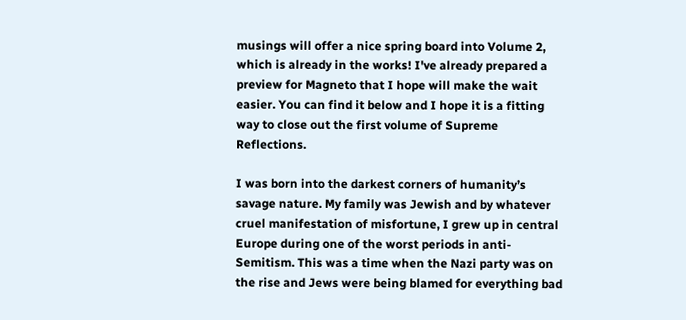musings will offer a nice spring board into Volume 2, which is already in the works! I've already prepared a preview for Magneto that I hope will make the wait easier. You can find it below and I hope it is a fitting way to close out the first volume of Supreme Reflections.

I was born into the darkest corners of humanity’s savage nature. My family was Jewish and by whatever cruel manifestation of misfortune, I grew up in central Europe during one of the worst periods in anti-Semitism. This was a time when the Nazi party was on the rise and Jews were being blamed for everything bad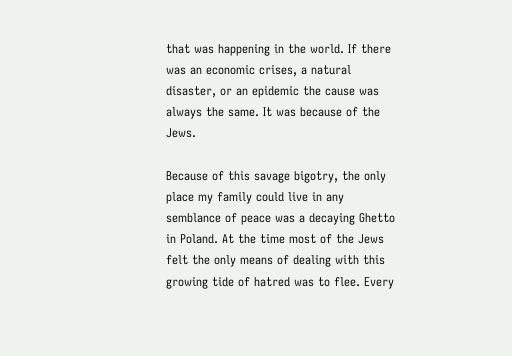that was happening in the world. If there was an economic crises, a natural disaster, or an epidemic the cause was always the same. It was because of the Jews.

Because of this savage bigotry, the only place my family could live in any semblance of peace was a decaying Ghetto in Poland. At the time most of the Jews felt the only means of dealing with this growing tide of hatred was to flee. Every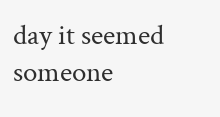day it seemed someone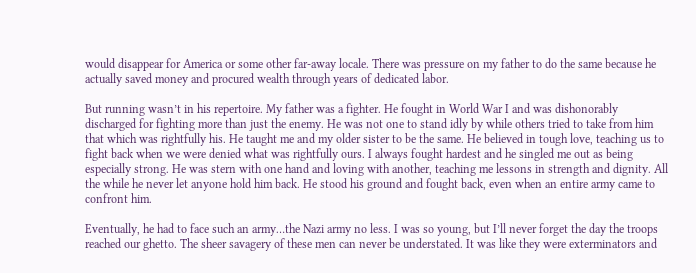would disappear for America or some other far-away locale. There was pressure on my father to do the same because he actually saved money and procured wealth through years of dedicated labor.

But running wasn’t in his repertoire. My father was a fighter. He fought in World War I and was dishonorably discharged for fighting more than just the enemy. He was not one to stand idly by while others tried to take from him that which was rightfully his. He taught me and my older sister to be the same. He believed in tough love, teaching us to fight back when we were denied what was rightfully ours. I always fought hardest and he singled me out as being especially strong. He was stern with one hand and loving with another, teaching me lessons in strength and dignity. All the while he never let anyone hold him back. He stood his ground and fought back, even when an entire army came to confront him.

Eventually, he had to face such an army…the Nazi army no less. I was so young, but I’ll never forget the day the troops reached our ghetto. The sheer savagery of these men can never be understated. It was like they were exterminators and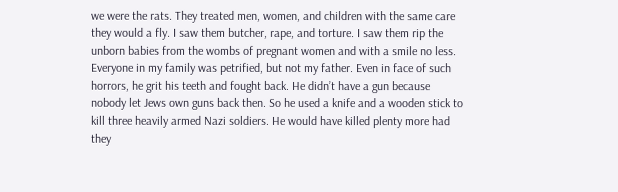we were the rats. They treated men, women, and children with the same care they would a fly. I saw them butcher, rape, and torture. I saw them rip the unborn babies from the wombs of pregnant women and with a smile no less. Everyone in my family was petrified, but not my father. Even in face of such horrors, he grit his teeth and fought back. He didn’t have a gun because nobody let Jews own guns back then. So he used a knife and a wooden stick to kill three heavily armed Nazi soldiers. He would have killed plenty more had they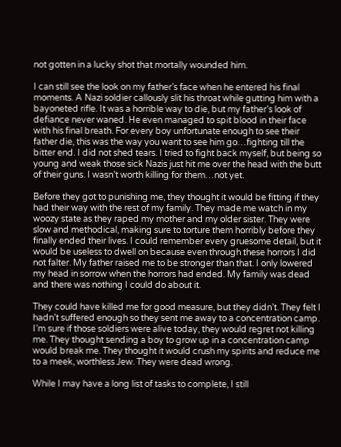not gotten in a lucky shot that mortally wounded him.

I can still see the look on my father’s face when he entered his final moments. A Nazi soldier callously slit his throat while gutting him with a bayoneted rifle. It was a horrible way to die, but my father’s look of defiance never waned. He even managed to spit blood in their face with his final breath. For every boy unfortunate enough to see their father die, this was the way you want to see him go…fighting till the bitter end. I did not shed tears. I tried to fight back myself, but being so young and weak those sick Nazis just hit me over the head with the butt of their guns. I wasn’t worth killing for them…not yet.

Before they got to punishing me, they thought it would be fitting if they had their way with the rest of my family. They made me watch in my woozy state as they raped my mother and my older sister. They were slow and methodical, making sure to torture them horribly before they finally ended their lives. I could remember every gruesome detail, but it would be useless to dwell on because even through these horrors I did not falter. My father raised me to be stronger than that. I only lowered my head in sorrow when the horrors had ended. My family was dead and there was nothing I could do about it.

They could have killed me for good measure, but they didn’t. They felt I hadn’t suffered enough so they sent me away to a concentration camp. I’m sure if those soldiers were alive today, they would regret not killing me. They thought sending a boy to grow up in a concentration camp would break me. They thought it would crush my spirits and reduce me to a meek, worthless Jew. They were dead wrong.

While I may have a long list of tasks to complete, I still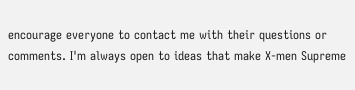encourage everyone to contact me with their questions or comments. I'm always open to ideas that make X-men Supreme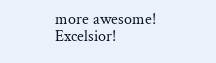more awesome! Excelsior!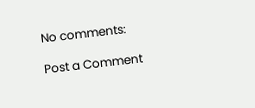No comments:

Post a Comment